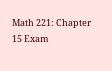Math 221: Chapter 15 Exam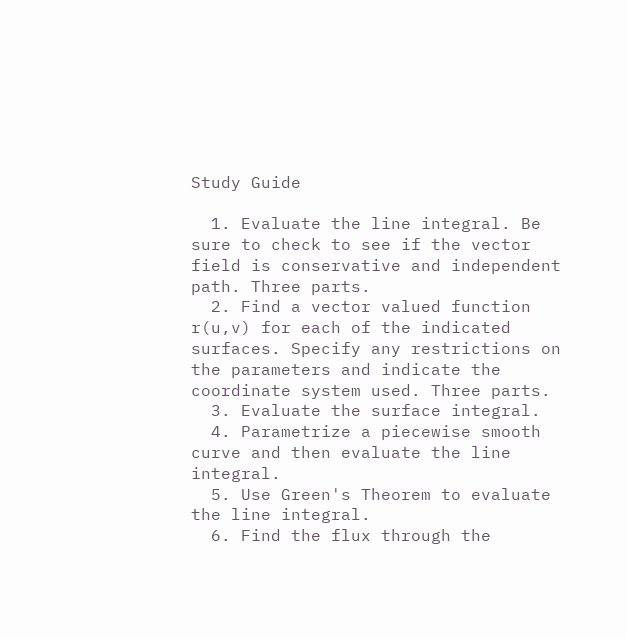Study Guide

  1. Evaluate the line integral. Be sure to check to see if the vector field is conservative and independent path. Three parts.
  2. Find a vector valued function r(u,v) for each of the indicated surfaces. Specify any restrictions on the parameters and indicate the coordinate system used. Three parts.
  3. Evaluate the surface integral.
  4. Parametrize a piecewise smooth curve and then evaluate the line integral.
  5. Use Green's Theorem to evaluate the line integral.
  6. Find the flux through the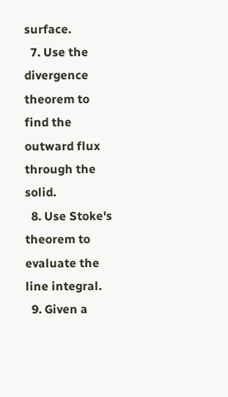surface.
  7. Use the divergence theorem to find the outward flux through the solid.
  8. Use Stoke's theorem to evaluate the line integral.
  9. Given a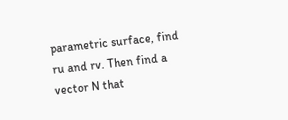parametric surface, find ru and rv. Then find a vector N that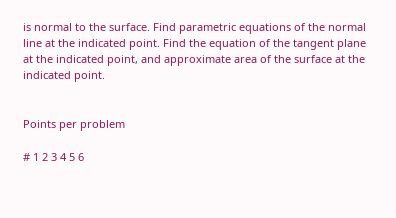is normal to the surface. Find parametric equations of the normal line at the indicated point. Find the equation of the tangent plane at the indicated point, and approximate area of the surface at the indicated point.


Points per problem

# 1 2 3 4 5 6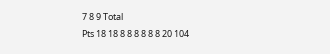7 8 9 Total
Pts 18 18 8 8 8 8 8 8 20 104